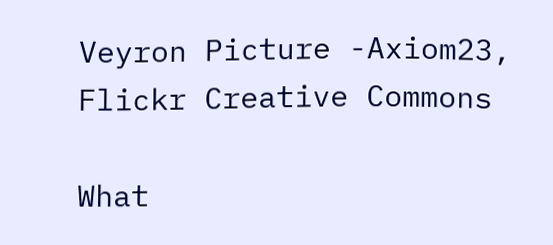Veyron Picture -Axiom23, Flickr Creative Commons

What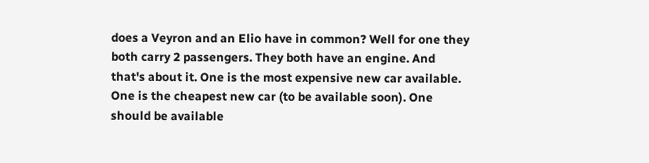does a Veyron and an Elio have in common? Well for one they both carry 2 passengers. They both have an engine. And that's about it. One is the most expensive new car available. One is the cheapest new car (to be available soon). One should be available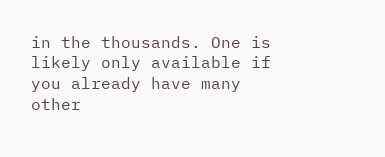in the thousands. One is likely only available if you already have many other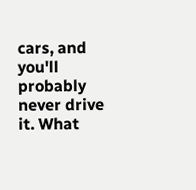cars, and you'll probably never drive it. What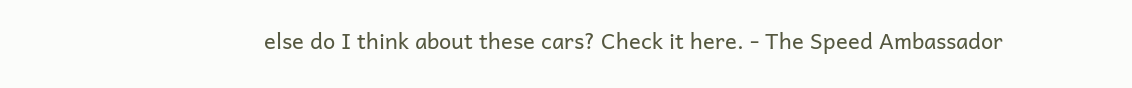else do I think about these cars? Check it here. - The Speed Ambassador